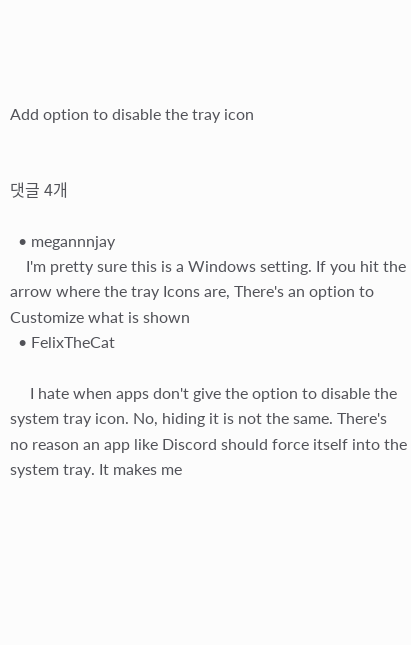Add option to disable the tray icon


댓글 4개

  • megannnjay
    I'm pretty sure this is a Windows setting. If you hit the arrow where the tray Icons are, There's an option to Customize what is shown
  • FelixTheCat

     I hate when apps don't give the option to disable the system tray icon. No, hiding it is not the same. There's no reason an app like Discord should force itself into the system tray. It makes me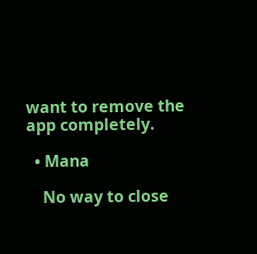want to remove the app completely.

  • Mana

    No way to close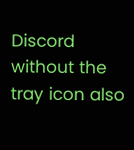Discord without the tray icon also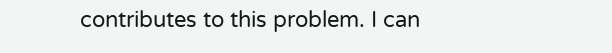contributes to this problem. I can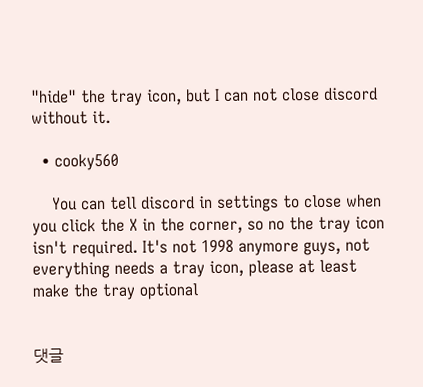"hide" the tray icon, but I can not close discord without it.

  • cooky560

    You can tell discord in settings to close when you click the X in the corner, so no the tray icon isn't required. It's not 1998 anymore guys, not everything needs a tray icon, please at least make the tray optional


댓글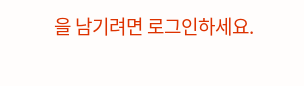을 남기려면 로그인하세요.